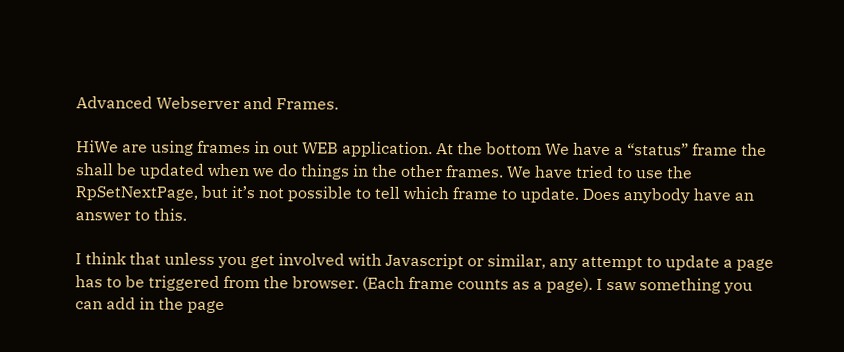Advanced Webserver and Frames.

HiWe are using frames in out WEB application. At the bottom We have a “status” frame the shall be updated when we do things in the other frames. We have tried to use the RpSetNextPage, but it’s not possible to tell which frame to update. Does anybody have an answer to this.

I think that unless you get involved with Javascript or similar, any attempt to update a page has to be triggered from the browser. (Each frame counts as a page). I saw something you can add in the page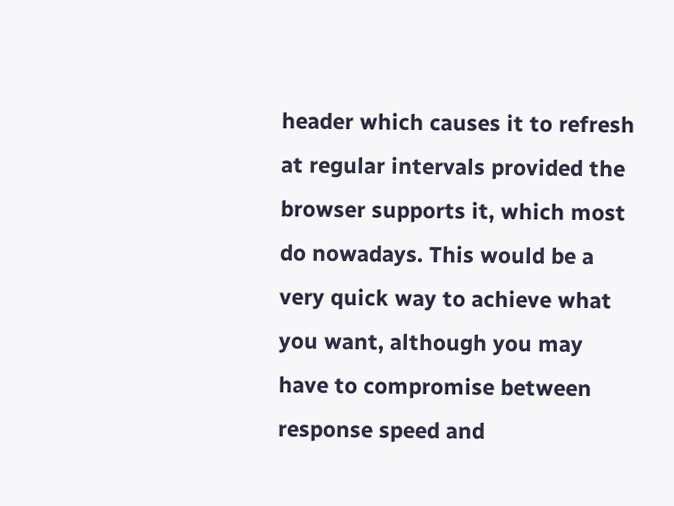header which causes it to refresh at regular intervals provided the browser supports it, which most do nowadays. This would be a very quick way to achieve what you want, although you may have to compromise between response speed and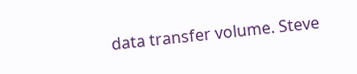data transfer volume. Steve